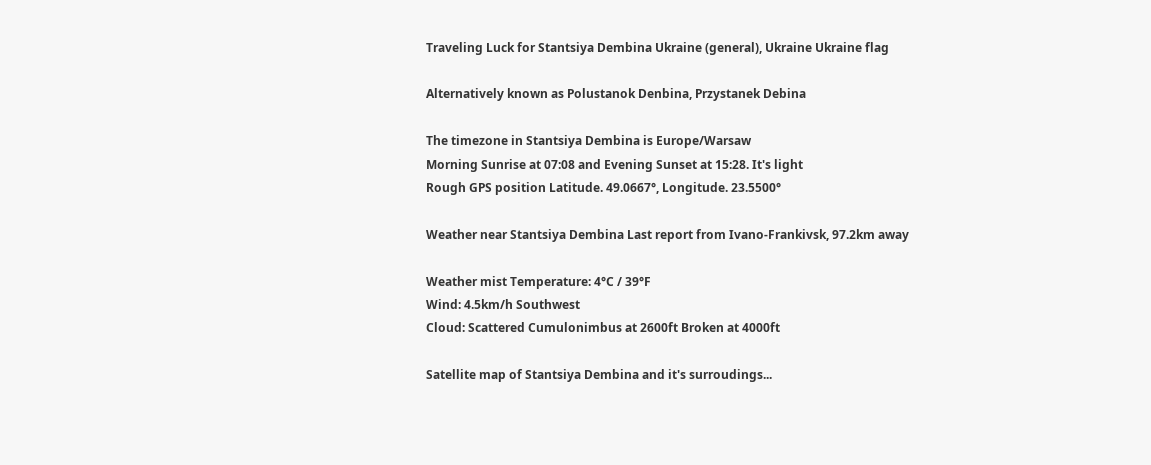Traveling Luck for Stantsiya Dembina Ukraine (general), Ukraine Ukraine flag

Alternatively known as Polustanok Denbina, Przystanek Debina

The timezone in Stantsiya Dembina is Europe/Warsaw
Morning Sunrise at 07:08 and Evening Sunset at 15:28. It's light
Rough GPS position Latitude. 49.0667°, Longitude. 23.5500°

Weather near Stantsiya Dembina Last report from Ivano-Frankivsk, 97.2km away

Weather mist Temperature: 4°C / 39°F
Wind: 4.5km/h Southwest
Cloud: Scattered Cumulonimbus at 2600ft Broken at 4000ft

Satellite map of Stantsiya Dembina and it's surroudings...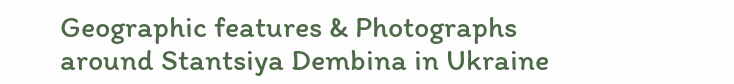Geographic features & Photographs around Stantsiya Dembina in Ukraine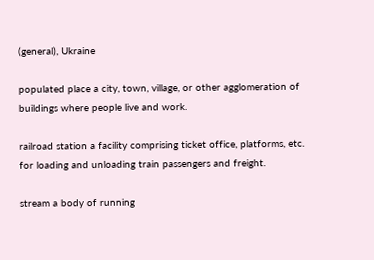(general), Ukraine

populated place a city, town, village, or other agglomeration of buildings where people live and work.

railroad station a facility comprising ticket office, platforms, etc. for loading and unloading train passengers and freight.

stream a body of running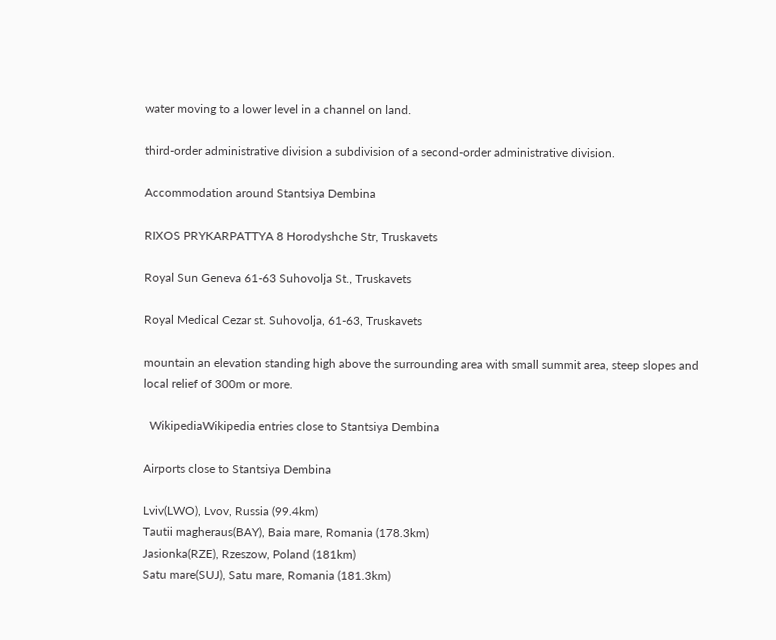water moving to a lower level in a channel on land.

third-order administrative division a subdivision of a second-order administrative division.

Accommodation around Stantsiya Dembina

RIXOS PRYKARPATTYA 8 Horodyshche Str, Truskavets

Royal Sun Geneva 61-63 Suhovolja St., Truskavets

Royal Medical Cezar st. Suhovolja, 61-63, Truskavets

mountain an elevation standing high above the surrounding area with small summit area, steep slopes and local relief of 300m or more.

  WikipediaWikipedia entries close to Stantsiya Dembina

Airports close to Stantsiya Dembina

Lviv(LWO), Lvov, Russia (99.4km)
Tautii magheraus(BAY), Baia mare, Romania (178.3km)
Jasionka(RZE), Rzeszow, Poland (181km)
Satu mare(SUJ), Satu mare, Romania (181.3km)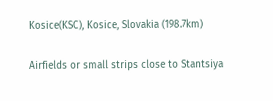Kosice(KSC), Kosice, Slovakia (198.7km)

Airfields or small strips close to Stantsiya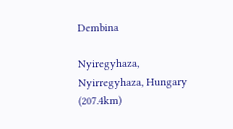Dembina

Nyiregyhaza, Nyirregyhaza, Hungary (207.4km)